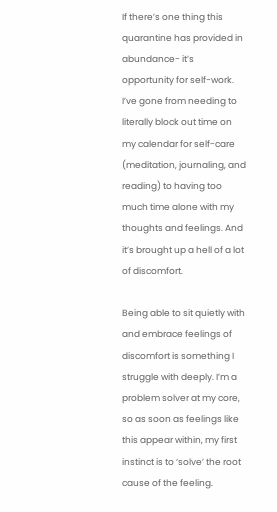If there’s one thing this quarantine has provided in abundance- it’s opportunity for self-work.
I’ve gone from needing to literally block out time on my calendar for self-care (meditation, journaling, and reading) to having too much time alone with my thoughts and feelings. And it’s brought up a hell of a lot of discomfort.

Being able to sit quietly with and embrace feelings of discomfort is something I struggle with deeply. I’m a problem solver at my core, so as soon as feelings like this appear within, my first instinct is to ‘solve’ the root cause of the feeling.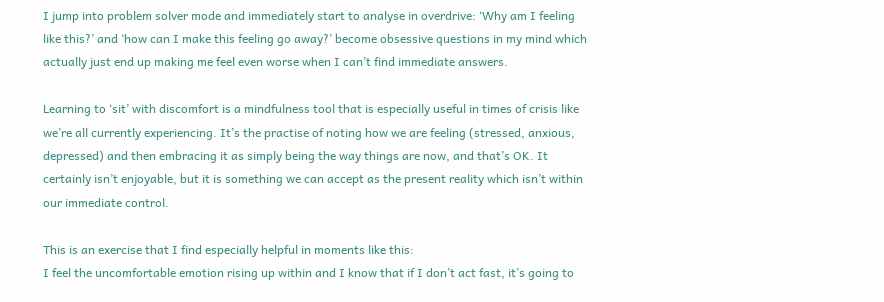I jump into problem solver mode and immediately start to analyse in overdrive: ‘Why am I feeling like this?’ and ‘how can I make this feeling go away?’ become obsessive questions in my mind which actually just end up making me feel even worse when I can’t find immediate answers.

Learning to ‘sit’ with discomfort is a mindfulness tool that is especially useful in times of crisis like we’re all currently experiencing. It’s the practise of noting how we are feeling (stressed, anxious, depressed) and then embracing it as simply being the way things are now, and that’s OK. It certainly isn’t enjoyable, but it is something we can accept as the present reality which isn’t within our immediate control.

This is an exercise that I find especially helpful in moments like this:
I feel the uncomfortable emotion rising up within and I know that if I don’t act fast, it’s going to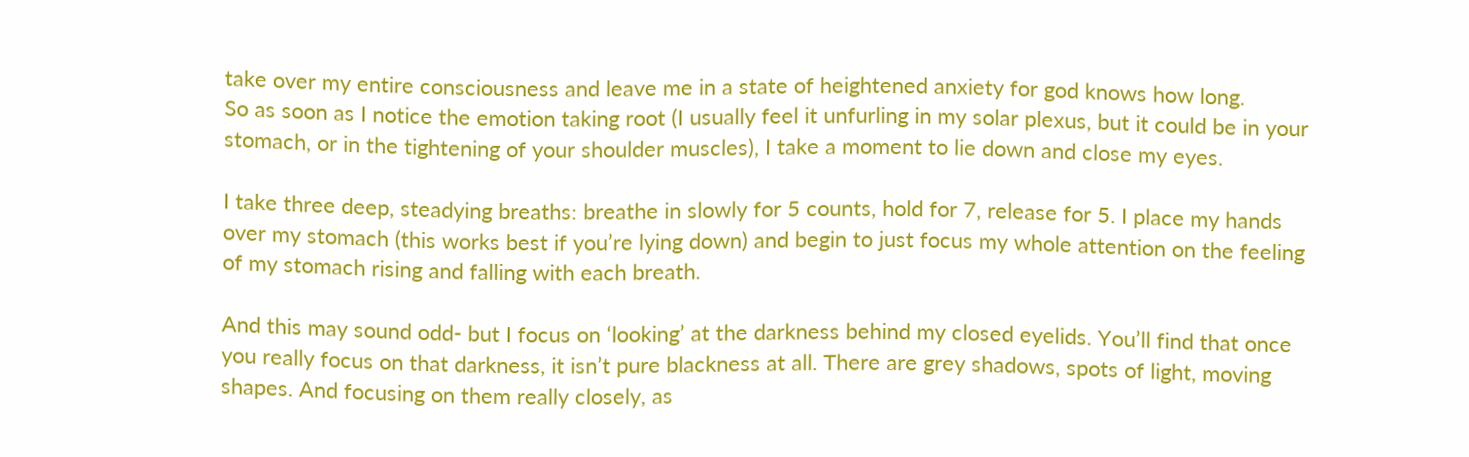take over my entire consciousness and leave me in a state of heightened anxiety for god knows how long.
So as soon as I notice the emotion taking root (I usually feel it unfurling in my solar plexus, but it could be in your stomach, or in the tightening of your shoulder muscles), I take a moment to lie down and close my eyes.

I take three deep, steadying breaths: breathe in slowly for 5 counts, hold for 7, release for 5. I place my hands over my stomach (this works best if you’re lying down) and begin to just focus my whole attention on the feeling of my stomach rising and falling with each breath.

And this may sound odd- but I focus on ‘looking’ at the darkness behind my closed eyelids. You’ll find that once you really focus on that darkness, it isn’t pure blackness at all. There are grey shadows, spots of light, moving shapes. And focusing on them really closely, as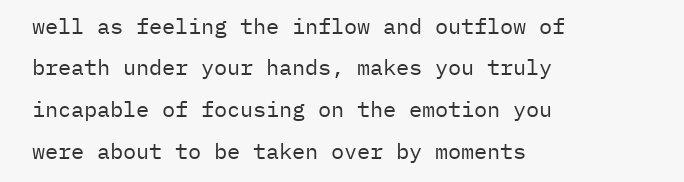well as feeling the inflow and outflow of breath under your hands, makes you truly incapable of focusing on the emotion you were about to be taken over by moments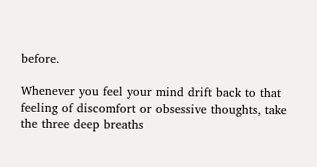before.

Whenever you feel your mind drift back to that feeling of discomfort or obsessive thoughts, take the three deep breaths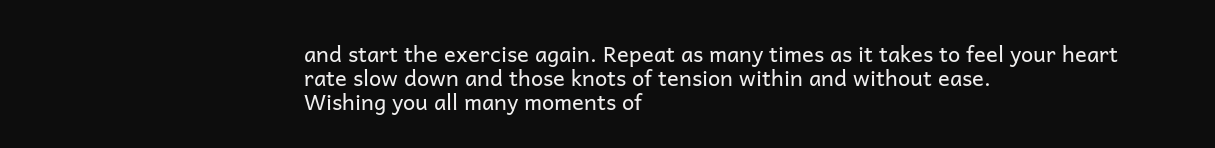and start the exercise again. Repeat as many times as it takes to feel your heart rate slow down and those knots of tension within and without ease.
Wishing you all many moments of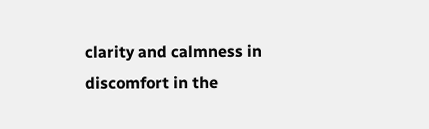clarity and calmness in discomfort in the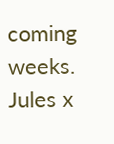coming weeks.
Jules x